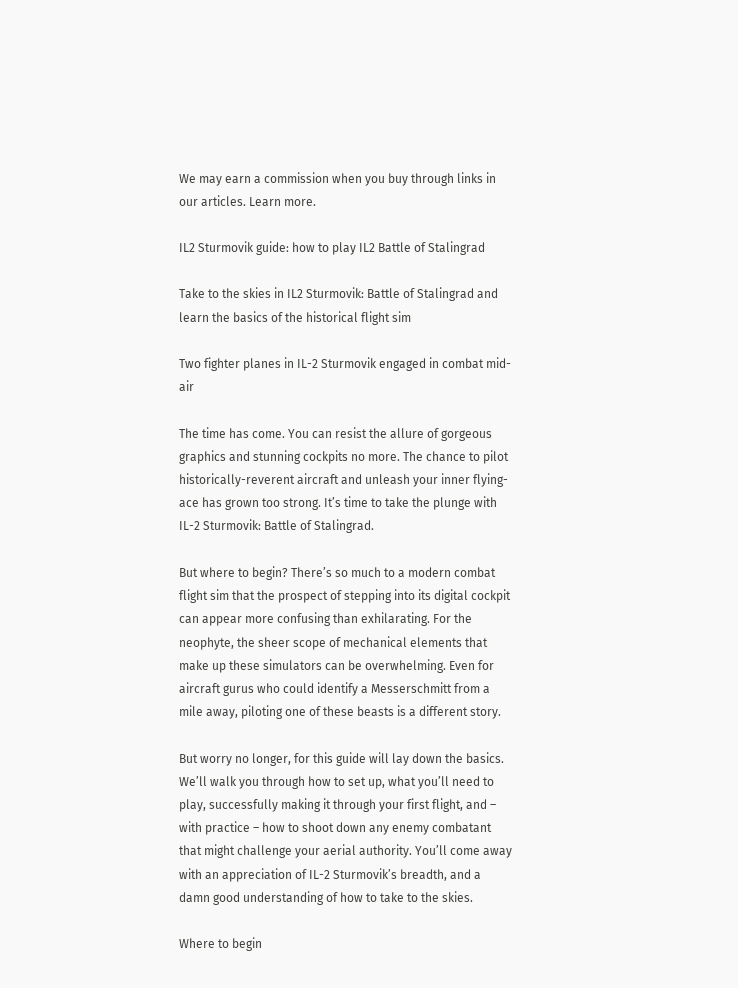We may earn a commission when you buy through links in our articles. Learn more.

IL2 Sturmovik guide: how to play IL2 Battle of Stalingrad

Take to the skies in IL2 Sturmovik: Battle of Stalingrad and learn the basics of the historical flight sim

Two fighter planes in IL-2 Sturmovik engaged in combat mid-air

The time has come. You can resist the allure of gorgeous graphics and stunning cockpits no more. The chance to pilot historically-reverent aircraft and unleash your inner flying-ace has grown too strong. It’s time to take the plunge with IL-2 Sturmovik: Battle of Stalingrad.

But where to begin? There’s so much to a modern combat flight sim that the prospect of stepping into its digital cockpit can appear more confusing than exhilarating. For the neophyte, the sheer scope of mechanical elements that make up these simulators can be overwhelming. Even for aircraft gurus who could identify a Messerschmitt from a mile away, piloting one of these beasts is a different story.

But worry no longer, for this guide will lay down the basics. We’ll walk you through how to set up, what you’ll need to play, successfully making it through your first flight, and – with practice – how to shoot down any enemy combatant that might challenge your aerial authority. You’ll come away with an appreciation of IL-2 Sturmovik’s breadth, and a damn good understanding of how to take to the skies.

Where to begin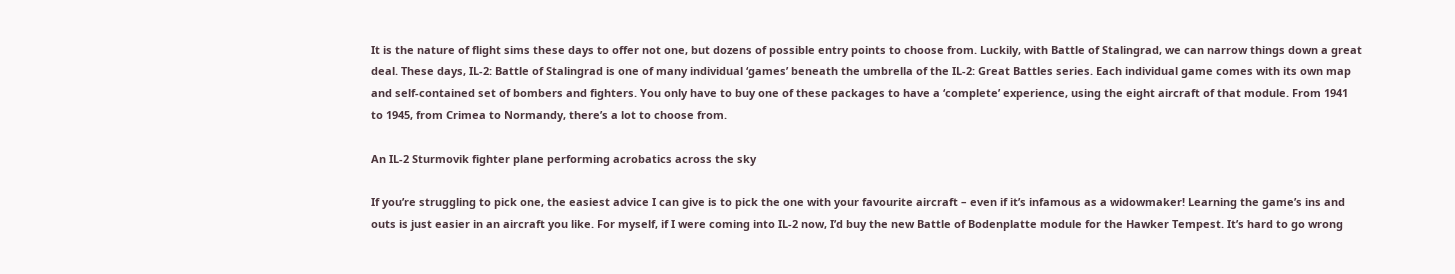It is the nature of flight sims these days to offer not one, but dozens of possible entry points to choose from. Luckily, with Battle of Stalingrad, we can narrow things down a great deal. These days, IL-2: Battle of Stalingrad is one of many individual ‘games’ beneath the umbrella of the IL-2: Great Battles series. Each individual game comes with its own map and self-contained set of bombers and fighters. You only have to buy one of these packages to have a ‘complete’ experience, using the eight aircraft of that module. From 1941 to 1945, from Crimea to Normandy, there’s a lot to choose from.

An IL-2 Sturmovik fighter plane performing acrobatics across the sky

If you’re struggling to pick one, the easiest advice I can give is to pick the one with your favourite aircraft – even if it’s infamous as a widowmaker! Learning the game’s ins and outs is just easier in an aircraft you like. For myself, if I were coming into IL-2 now, I’d buy the new Battle of Bodenplatte module for the Hawker Tempest. It’s hard to go wrong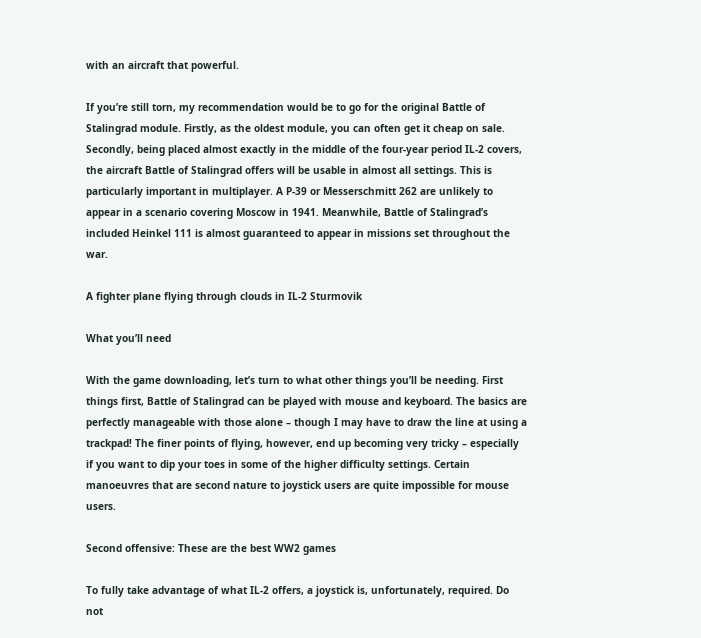with an aircraft that powerful.

If you’re still torn, my recommendation would be to go for the original Battle of Stalingrad module. Firstly, as the oldest module, you can often get it cheap on sale. Secondly, being placed almost exactly in the middle of the four-year period IL-2 covers, the aircraft Battle of Stalingrad offers will be usable in almost all settings. This is particularly important in multiplayer. A P-39 or Messerschmitt 262 are unlikely to appear in a scenario covering Moscow in 1941. Meanwhile, Battle of Stalingrad’s included Heinkel 111 is almost guaranteed to appear in missions set throughout the war.

A fighter plane flying through clouds in IL-2 Sturmovik

What you’ll need

With the game downloading, let’s turn to what other things you’ll be needing. First things first, Battle of Stalingrad can be played with mouse and keyboard. The basics are perfectly manageable with those alone – though I may have to draw the line at using a trackpad! The finer points of flying, however, end up becoming very tricky – especially if you want to dip your toes in some of the higher difficulty settings. Certain manoeuvres that are second nature to joystick users are quite impossible for mouse users.

Second offensive: These are the best WW2 games

To fully take advantage of what IL-2 offers, a joystick is, unfortunately, required. Do not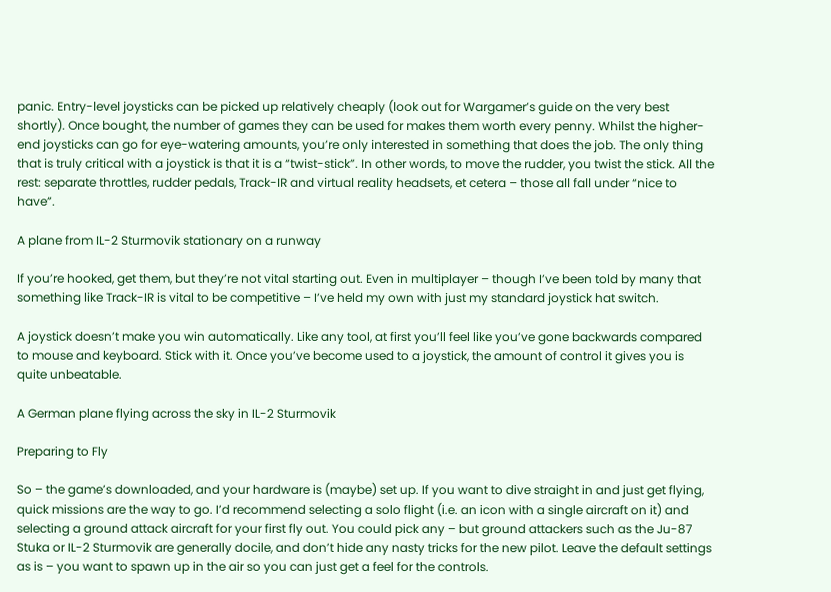panic. Entry-level joysticks can be picked up relatively cheaply (look out for Wargamer’s guide on the very best shortly). Once bought, the number of games they can be used for makes them worth every penny. Whilst the higher-end joysticks can go for eye-watering amounts, you’re only interested in something that does the job. The only thing that is truly critical with a joystick is that it is a “twist-stick”. In other words, to move the rudder, you twist the stick. All the rest: separate throttles, rudder pedals, Track-IR and virtual reality headsets, et cetera – those all fall under “nice to have”.

A plane from IL-2 Sturmovik stationary on a runway

If you’re hooked, get them, but they’re not vital starting out. Even in multiplayer – though I’ve been told by many that something like Track-IR is vital to be competitive – I’ve held my own with just my standard joystick hat switch.

A joystick doesn’t make you win automatically. Like any tool, at first you’ll feel like you’ve gone backwards compared to mouse and keyboard. Stick with it. Once you’ve become used to a joystick, the amount of control it gives you is quite unbeatable.

A German plane flying across the sky in IL-2 Sturmovik

Preparing to Fly

So – the game’s downloaded, and your hardware is (maybe) set up. If you want to dive straight in and just get flying, quick missions are the way to go. I’d recommend selecting a solo flight (i.e. an icon with a single aircraft on it) and selecting a ground attack aircraft for your first fly out. You could pick any – but ground attackers such as the Ju-87 Stuka or IL-2 Sturmovik are generally docile, and don’t hide any nasty tricks for the new pilot. Leave the default settings as is – you want to spawn up in the air so you can just get a feel for the controls.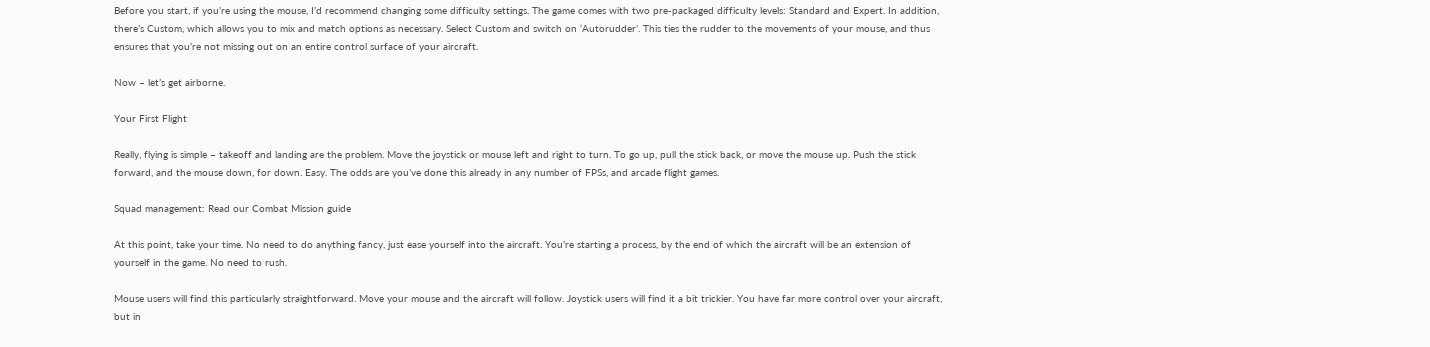Before you start, if you’re using the mouse, I’d recommend changing some difficulty settings. The game comes with two pre-packaged difficulty levels: Standard and Expert. In addition, there’s Custom, which allows you to mix and match options as necessary. Select Custom and switch on ‘Autorudder’. This ties the rudder to the movements of your mouse, and thus ensures that you’re not missing out on an entire control surface of your aircraft.

Now – let’s get airborne.

Your First Flight

Really, flying is simple – takeoff and landing are the problem. Move the joystick or mouse left and right to turn. To go up, pull the stick back, or move the mouse up. Push the stick forward, and the mouse down, for down. Easy. The odds are you’ve done this already in any number of FPSs, and arcade flight games.

Squad management: Read our Combat Mission guide

At this point, take your time. No need to do anything fancy, just ease yourself into the aircraft. You’re starting a process, by the end of which the aircraft will be an extension of yourself in the game. No need to rush.

Mouse users will find this particularly straightforward. Move your mouse and the aircraft will follow. Joystick users will find it a bit trickier. You have far more control over your aircraft, but in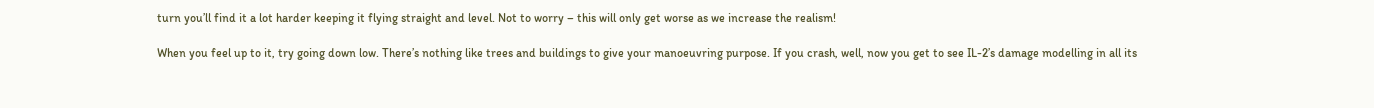turn you’ll find it a lot harder keeping it flying straight and level. Not to worry – this will only get worse as we increase the realism!

When you feel up to it, try going down low. There’s nothing like trees and buildings to give your manoeuvring purpose. If you crash, well, now you get to see IL-2’s damage modelling in all its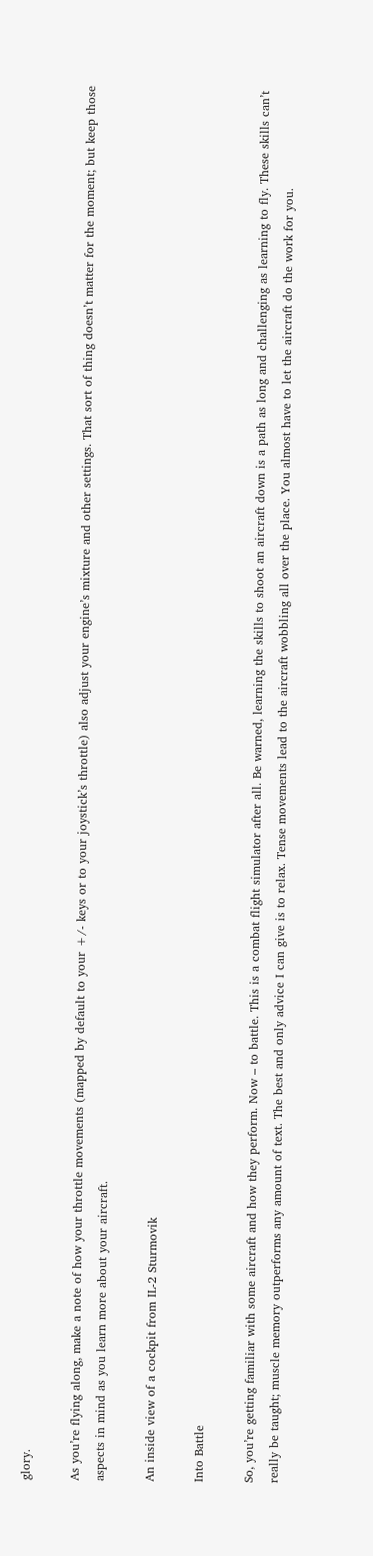glory.

As you’re flying along, make a note of how your throttle movements (mapped by default to your +/- keys or to your joystick’s throttle) also adjust your engine’s mixture and other settings. That sort of thing doesn’t matter for the moment; but keep those aspects in mind as you learn more about your aircraft.

An inside view of a cockpit from IL-2 Sturmovik

Into Battle

So, you’re getting familiar with some aircraft and how they perform. Now – to battle. This is a combat flight simulator after all. Be warned, learning the skills to shoot an aircraft down is a path as long and challenging as learning to fly. These skills can’t really be taught; muscle memory outperforms any amount of text. The best and only advice I can give is to relax. Tense movements lead to the aircraft wobbling all over the place. You almost have to let the aircraft do the work for you.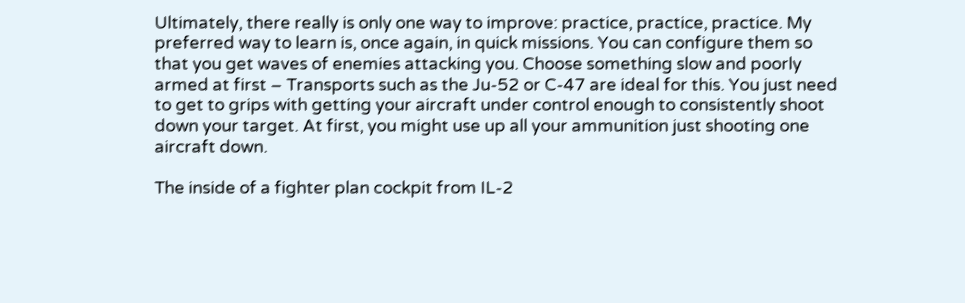Ultimately, there really is only one way to improve: practice, practice, practice. My preferred way to learn is, once again, in quick missions. You can configure them so that you get waves of enemies attacking you. Choose something slow and poorly armed at first – Transports such as the Ju-52 or C-47 are ideal for this. You just need to get to grips with getting your aircraft under control enough to consistently shoot down your target. At first, you might use up all your ammunition just shooting one aircraft down.

The inside of a fighter plan cockpit from IL-2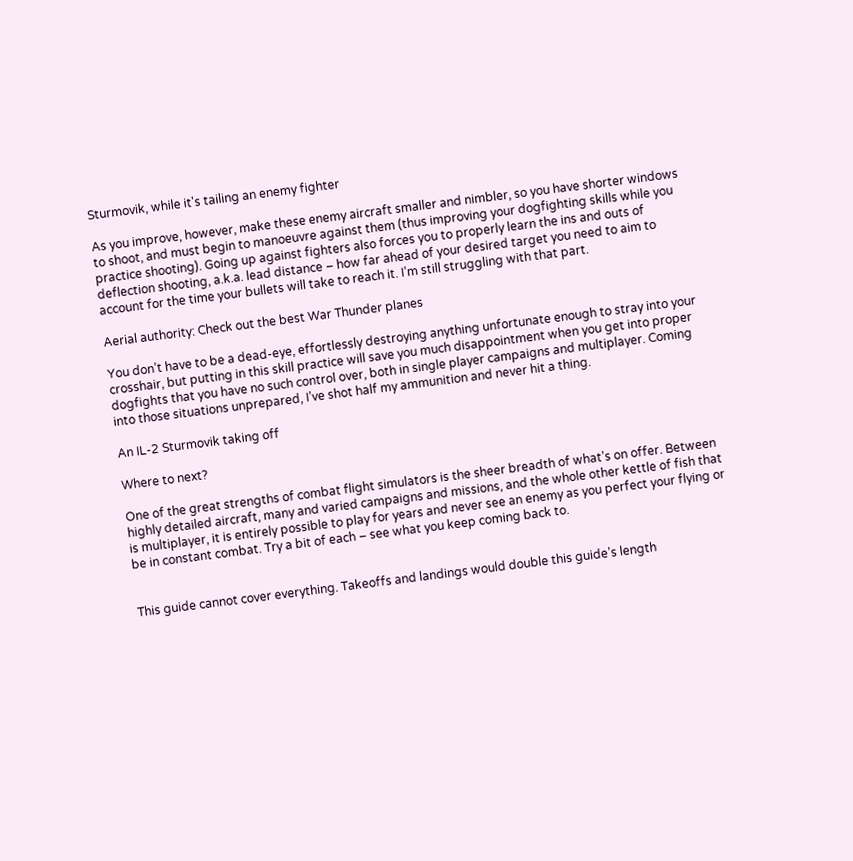Sturmovik, while it's tailing an enemy fighter

As you improve, however, make these enemy aircraft smaller and nimbler, so you have shorter windows to shoot, and must begin to manoeuvre against them (thus improving your dogfighting skills while you practice shooting). Going up against fighters also forces you to properly learn the ins and outs of deflection shooting, a.k.a. lead distance – how far ahead of your desired target you need to aim to account for the time your bullets will take to reach it. I’m still struggling with that part.

Aerial authority: Check out the best War Thunder planes

You don’t have to be a dead-eye, effortlessly destroying anything unfortunate enough to stray into your crosshair, but putting in this skill practice will save you much disappointment when you get into proper dogfights that you have no such control over, both in single player campaigns and multiplayer. Coming into those situations unprepared, I’ve shot half my ammunition and never hit a thing.

An IL-2 Sturmovik taking off

Where to next?

One of the great strengths of combat flight simulators is the sheer breadth of what’s on offer. Between highly detailed aircraft, many and varied campaigns and missions, and the whole other kettle of fish that is multiplayer, it is entirely possible to play for years and never see an enemy as you perfect your flying or be in constant combat. Try a bit of each – see what you keep coming back to.


This guide cannot cover everything. Takeoffs and landings would double this guide’s length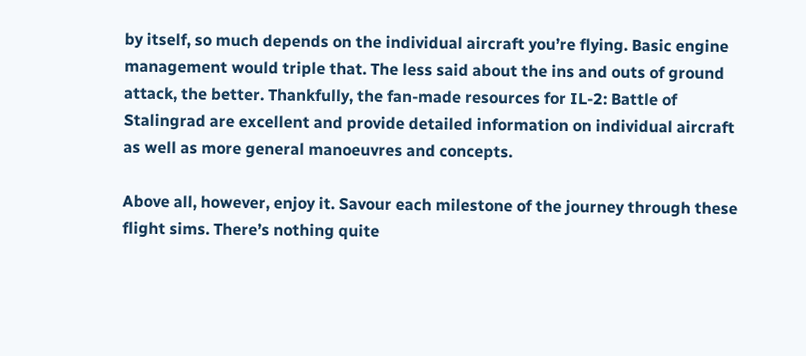by itself, so much depends on the individual aircraft you’re flying. Basic engine management would triple that. The less said about the ins and outs of ground attack, the better. Thankfully, the fan-made resources for IL-2: Battle of Stalingrad are excellent and provide detailed information on individual aircraft as well as more general manoeuvres and concepts.

Above all, however, enjoy it. Savour each milestone of the journey through these flight sims. There’s nothing quite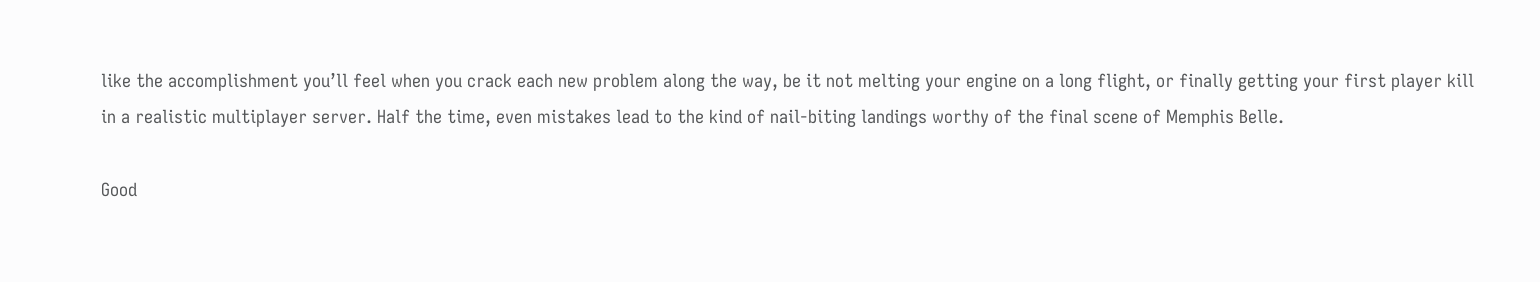like the accomplishment you’ll feel when you crack each new problem along the way, be it not melting your engine on a long flight, or finally getting your first player kill in a realistic multiplayer server. Half the time, even mistakes lead to the kind of nail-biting landings worthy of the final scene of Memphis Belle.

Good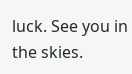luck. See you in the skies.